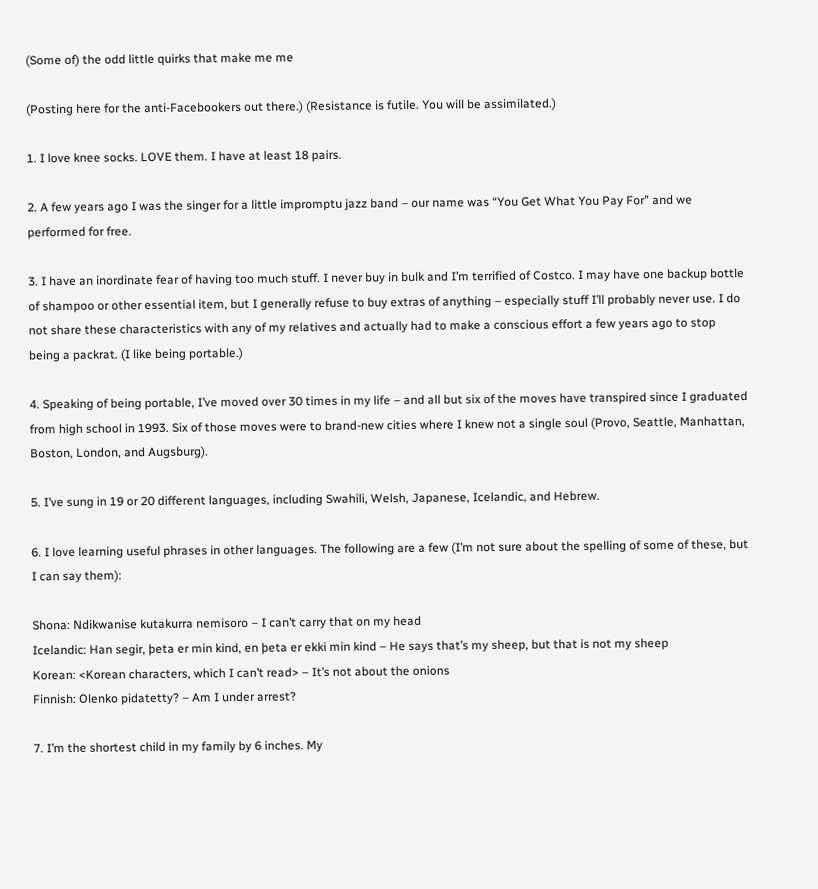(Some of) the odd little quirks that make me me

(Posting here for the anti-Facebookers out there.) (Resistance is futile. You will be assimilated.)

1. I love knee socks. LOVE them. I have at least 18 pairs.

2. A few years ago I was the singer for a little impromptu jazz band – our name was “You Get What You Pay For” and we performed for free.

3. I have an inordinate fear of having too much stuff. I never buy in bulk and I’m terrified of Costco. I may have one backup bottle of shampoo or other essential item, but I generally refuse to buy extras of anything – especially stuff I’ll probably never use. I do not share these characteristics with any of my relatives and actually had to make a conscious effort a few years ago to stop being a packrat. (I like being portable.)

4. Speaking of being portable, I’ve moved over 30 times in my life – and all but six of the moves have transpired since I graduated from high school in 1993. Six of those moves were to brand-new cities where I knew not a single soul (Provo, Seattle, Manhattan, Boston, London, and Augsburg).

5. I’ve sung in 19 or 20 different languages, including Swahili, Welsh, Japanese, Icelandic, and Hebrew.

6. I love learning useful phrases in other languages. The following are a few (I’m not sure about the spelling of some of these, but I can say them):

Shona: Ndikwanise kutakurra nemisoro – I can’t carry that on my head
Icelandic: Han segir, þeta er min kind, en þeta er ekki min kind – He says that’s my sheep, but that is not my sheep
Korean: <Korean characters, which I can’t read> – It’s not about the onions
Finnish: Olenko pidatetty? – Am I under arrest?

7. I’m the shortest child in my family by 6 inches. My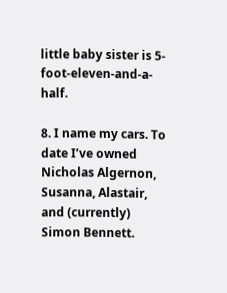little baby sister is 5-foot-eleven-and-a-half.

8. I name my cars. To date I’ve owned Nicholas Algernon, Susanna, Alastair, and (currently) Simon Bennett.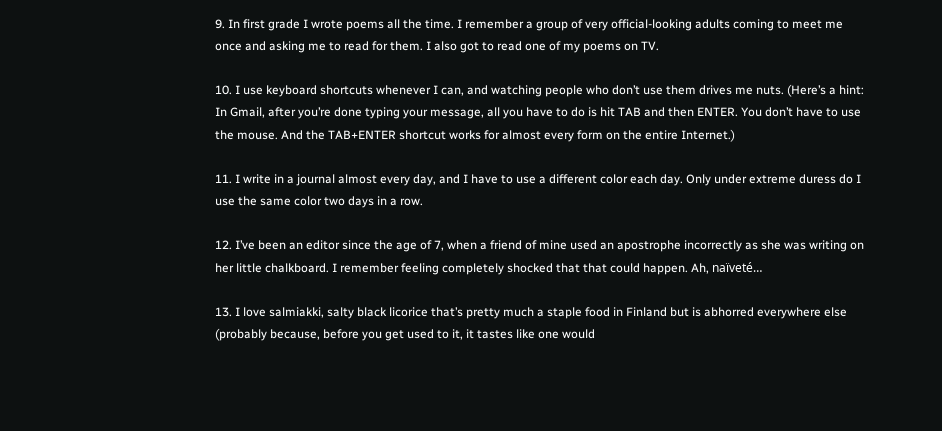9. In first grade I wrote poems all the time. I remember a group of very official-looking adults coming to meet me once and asking me to read for them. I also got to read one of my poems on TV.

10. I use keyboard shortcuts whenever I can, and watching people who don’t use them drives me nuts. (Here’s a hint: In Gmail, after you’re done typing your message, all you have to do is hit TAB and then ENTER. You don’t have to use the mouse. And the TAB+ENTER shortcut works for almost every form on the entire Internet.)

11. I write in a journal almost every day, and I have to use a different color each day. Only under extreme duress do I use the same color two days in a row.

12. I’ve been an editor since the age of 7, when a friend of mine used an apostrophe incorrectly as she was writing on her little chalkboard. I remember feeling completely shocked that that could happen. Ah, naïveté…

13. I love salmiakki, salty black licorice that’s pretty much a staple food in Finland but is abhorred everywhere else (probably because, before you get used to it, it tastes like one would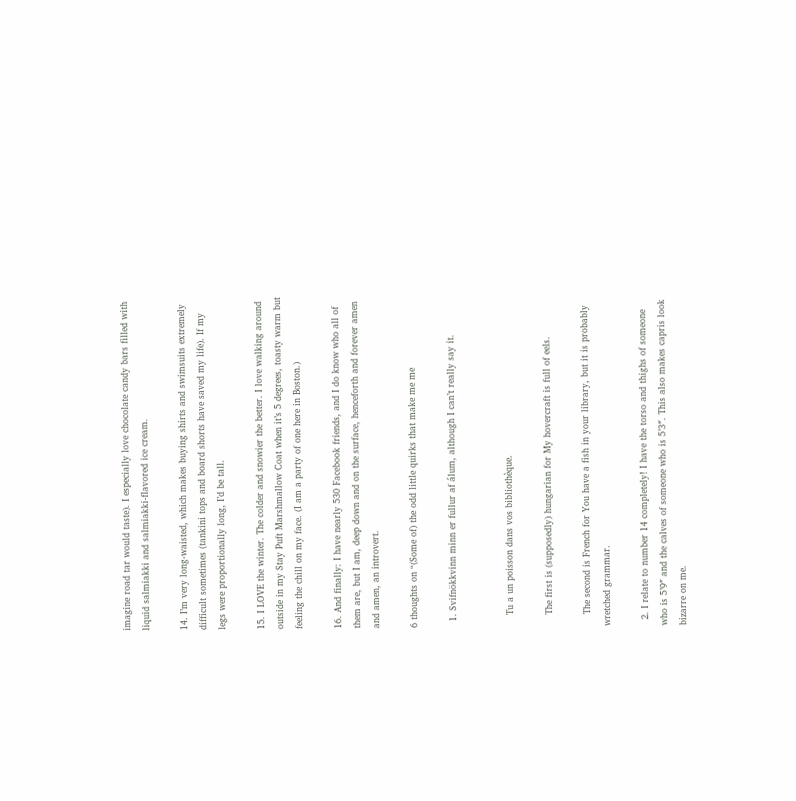imagine road tar would taste). I especially love chocolate candy bars filled with liquid salmiakki and salmiakki-flavored ice cream.

14. I’m very long-waisted, which makes buying shirts and swimsuits extremely difficult sometimes (tankini tops and board shorts have saved my life). If my legs were proportionally long, I’d be tall.

15. I LOVE the winter. The colder and snowier the better. I love walking around outside in my Stay Puft Marshmallow Coat when it’s 5 degrees, toasty warm but feeling the chill on my face. (I am a party of one here in Boston.)

16. And finally: I have nearly 530 Facebook friends, and I do know who all of them are, but I am, deep down and on the surface, henceforth and forever amen and amen, an introvert.

6 thoughts on “(Some of) the odd little quirks that make me me

  1. Svifnökkvinn minn er fullur af álum, although I can’t really say it.


    Tu a un poisson dans vos bibliothèque.

    The first is (supposedly) hungarian for My hovercraft is full of eels.

    The second is French for You have a fish in your library, but it is probably wretched grammar.

  2. I relate to number 14 completely! I have the torso and thighs of someone who is 5’9″ and the calves of someone who is 5’3″. This also makes capris look bizarre on me.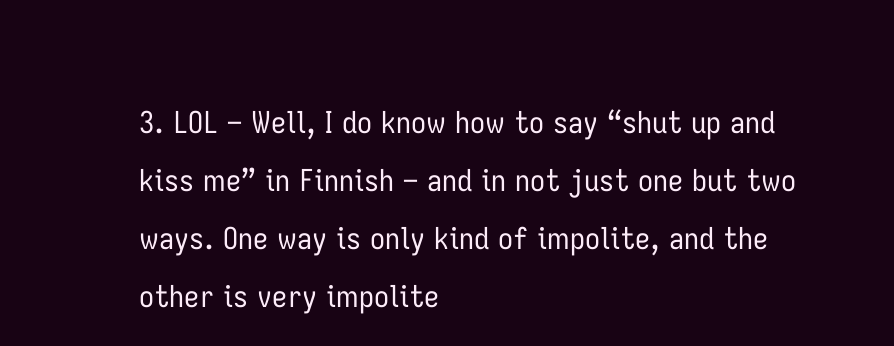3. LOL – Well, I do know how to say “shut up and kiss me” in Finnish – and in not just one but two ways. One way is only kind of impolite, and the other is very impolite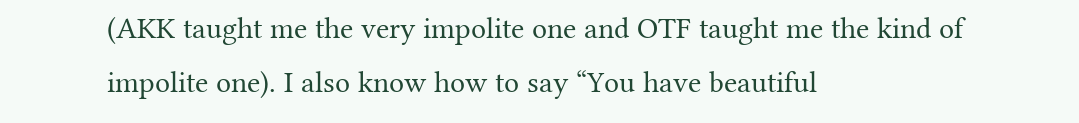(AKK taught me the very impolite one and OTF taught me the kind of impolite one). I also know how to say “You have beautiful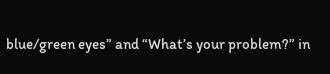blue/green eyes” and “What’s your problem?” in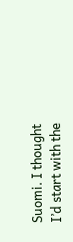Suomi. I thought I’d start with the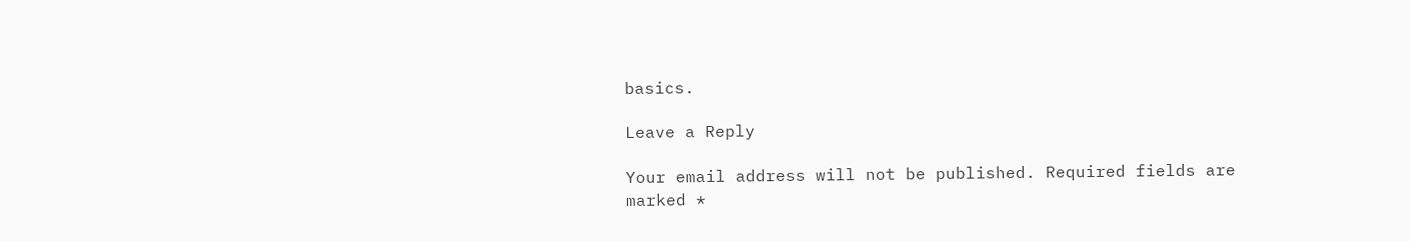basics.

Leave a Reply

Your email address will not be published. Required fields are marked *